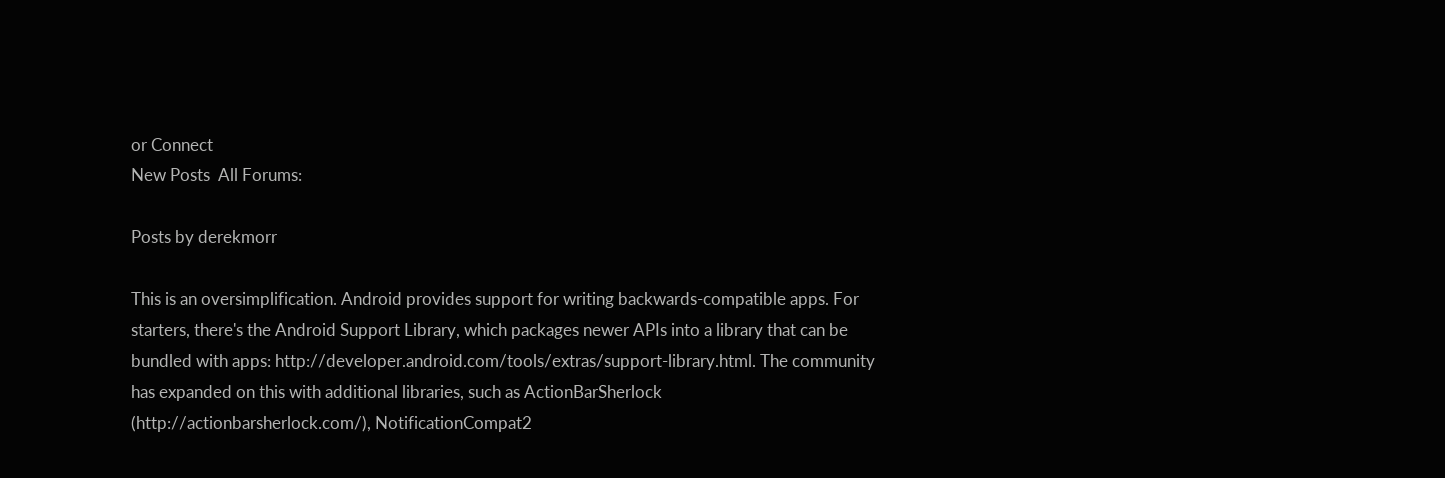or Connect
New Posts  All Forums:

Posts by derekmorr

This is an oversimplification. Android provides support for writing backwards-compatible apps. For starters, there's the Android Support Library, which packages newer APIs into a library that can be bundled with apps: http://developer.android.com/tools/extras/support-library.html. The community has expanded on this with additional libraries, such as ActionBarSherlock (http://actionbarsherlock.com/), NotificationCompat2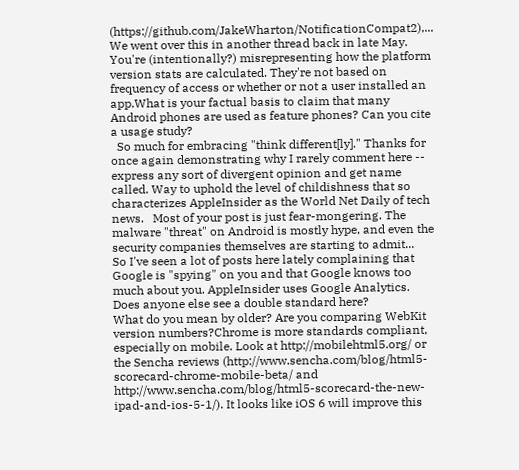(https://github.com/JakeWharton/NotificationCompat2),...
We went over this in another thread back in late May. You're (intentionally?) misrepresenting how the platform version stats are calculated. They're not based on frequency of access or whether or not a user installed an app.What is your factual basis to claim that many Android phones are used as feature phones? Can you cite a usage study?
  So much for embracing "think different[ly]." Thanks for once again demonstrating why I rarely comment here -- express any sort of divergent opinion and get name called. Way to uphold the level of childishness that so characterizes AppleInsider as the World Net Daily of tech news.   Most of your post is just fear-mongering. The malware "threat" on Android is mostly hype, and even the security companies themselves are starting to admit...
So I've seen a lot of posts here lately complaining that Google is "spying" on you and that Google knows too much about you. AppleInsider uses Google Analytics. Does anyone else see a double standard here?
What do you mean by older? Are you comparing WebKit version numbers?Chrome is more standards compliant, especially on mobile. Look at http://mobilehtml5.org/ or the Sencha reviews (http://www.sencha.com/blog/html5-scorecard-chrome-mobile-beta/ and http://www.sencha.com/blog/html5-scorecard-the-new-ipad-and-ios-5-1/). It looks like iOS 6 will improve this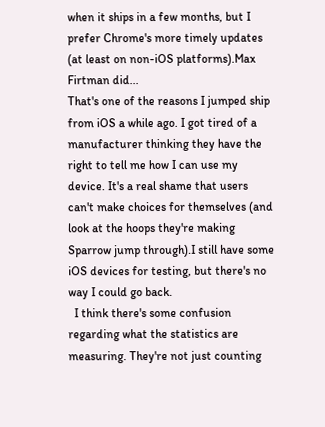when it ships in a few months, but I prefer Chrome's more timely updates (at least on non-iOS platforms).Max Firtman did...
That's one of the reasons I jumped ship from iOS a while ago. I got tired of a manufacturer thinking they have the right to tell me how I can use my device. It's a real shame that users can't make choices for themselves (and look at the hoops they're making Sparrow jump through).I still have some iOS devices for testing, but there's no way I could go back.
  I think there's some confusion regarding what the statistics are measuring. They're not just counting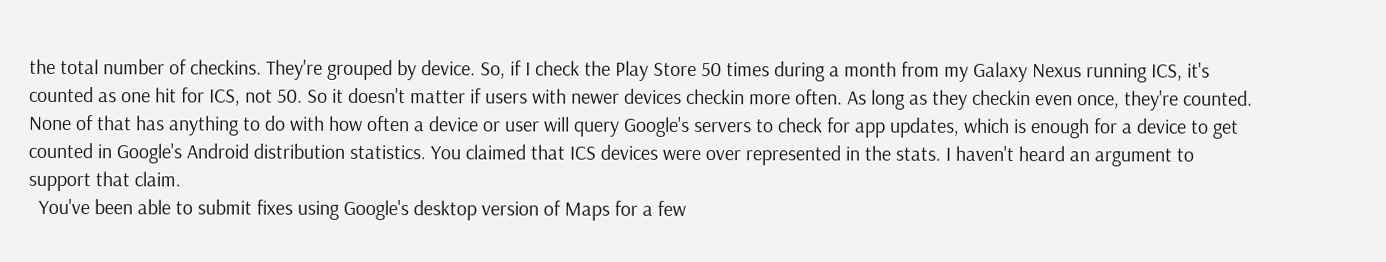the total number of checkins. They're grouped by device. So, if I check the Play Store 50 times during a month from my Galaxy Nexus running ICS, it's counted as one hit for ICS, not 50. So it doesn't matter if users with newer devices checkin more often. As long as they checkin even once, they're counted.
None of that has anything to do with how often a device or user will query Google's servers to check for app updates, which is enough for a device to get counted in Google's Android distribution statistics. You claimed that ICS devices were over represented in the stats. I haven't heard an argument to support that claim.
  You've been able to submit fixes using Google's desktop version of Maps for a few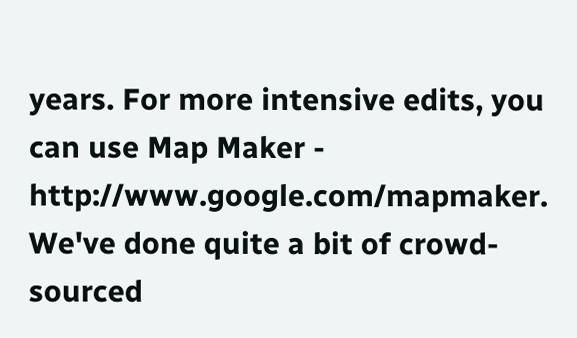years. For more intensive edits, you can use Map Maker - http://www.google.com/mapmaker. We've done quite a bit of crowd-sourced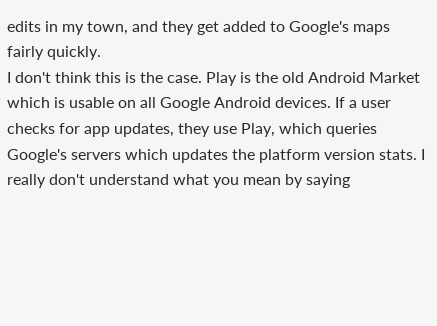edits in my town, and they get added to Google's maps fairly quickly.
I don't think this is the case. Play is the old Android Market which is usable on all Google Android devices. If a user checks for app updates, they use Play, which queries Google's servers which updates the platform version stats. I really don't understand what you mean by saying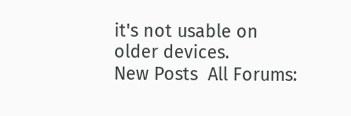it's not usable on older devices.
New Posts  All Forums: